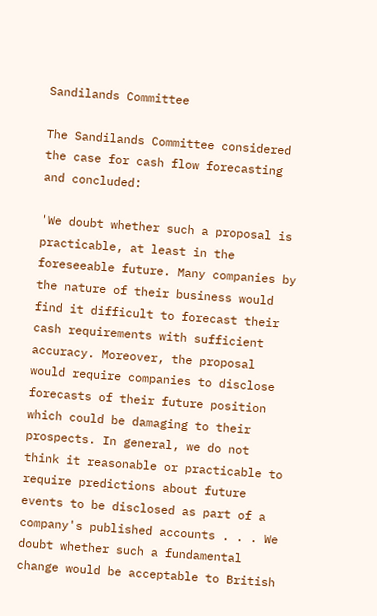Sandilands Committee

The Sandilands Committee considered the case for cash flow forecasting and concluded:

'We doubt whether such a proposal is practicable, at least in the foreseeable future. Many companies by the nature of their business would find it difficult to forecast their cash requirements with sufficient accuracy. Moreover, the proposal would require companies to disclose forecasts of their future position which could be damaging to their prospects. In general, we do not think it reasonable or practicable to require predictions about future events to be disclosed as part of a company's published accounts . . . We doubt whether such a fundamental change would be acceptable to British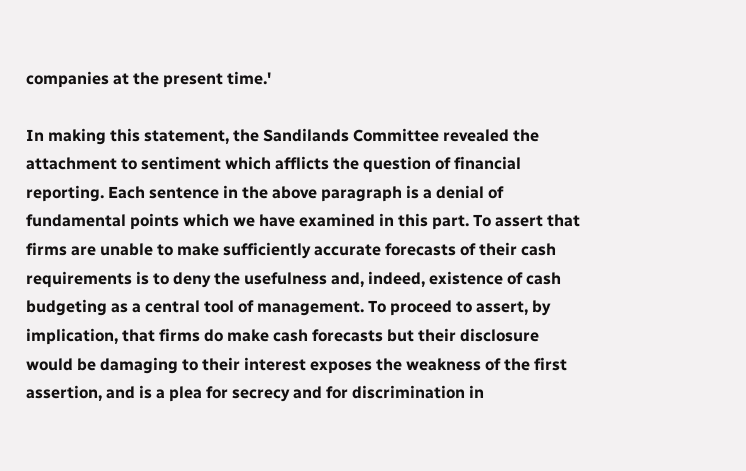companies at the present time.'

In making this statement, the Sandilands Committee revealed the attachment to sentiment which afflicts the question of financial reporting. Each sentence in the above paragraph is a denial of fundamental points which we have examined in this part. To assert that firms are unable to make sufficiently accurate forecasts of their cash requirements is to deny the usefulness and, indeed, existence of cash budgeting as a central tool of management. To proceed to assert, by implication, that firms do make cash forecasts but their disclosure would be damaging to their interest exposes the weakness of the first assertion, and is a plea for secrecy and for discrimination in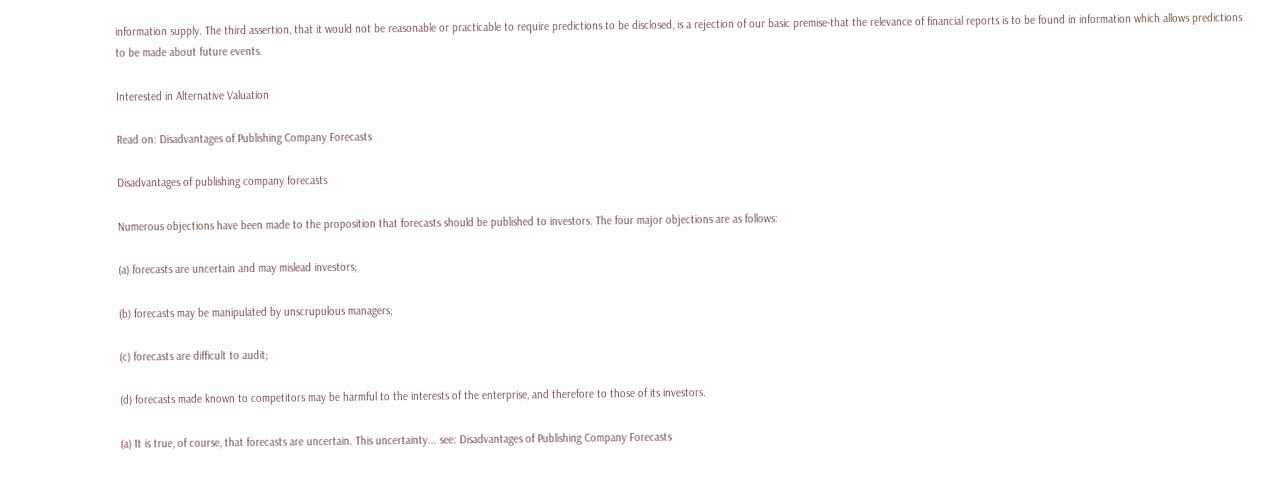information supply. The third assertion, that it would not be reasonable or practicable to require predictions to be disclosed, is a rejection of our basic premise-that the relevance of financial reports is to be found in information which allows predictions to be made about future events.

Interested in Alternative Valuation

Read on: Disadvantages of Publishing Company Forecasts

Disadvantages of publishing company forecasts

Numerous objections have been made to the proposition that forecasts should be published to investors. The four major objections are as follows:

(a) forecasts are uncertain and may mislead investors;

(b) forecasts may be manipulated by unscrupulous managers;

(c) forecasts are difficult to audit;

(d) forecasts made known to competitors may be harmful to the interests of the enterprise, and therefore to those of its investors.

(a) It is true, of course, that forecasts are uncertain. This uncertainty... see: Disadvantages of Publishing Company Forecasts